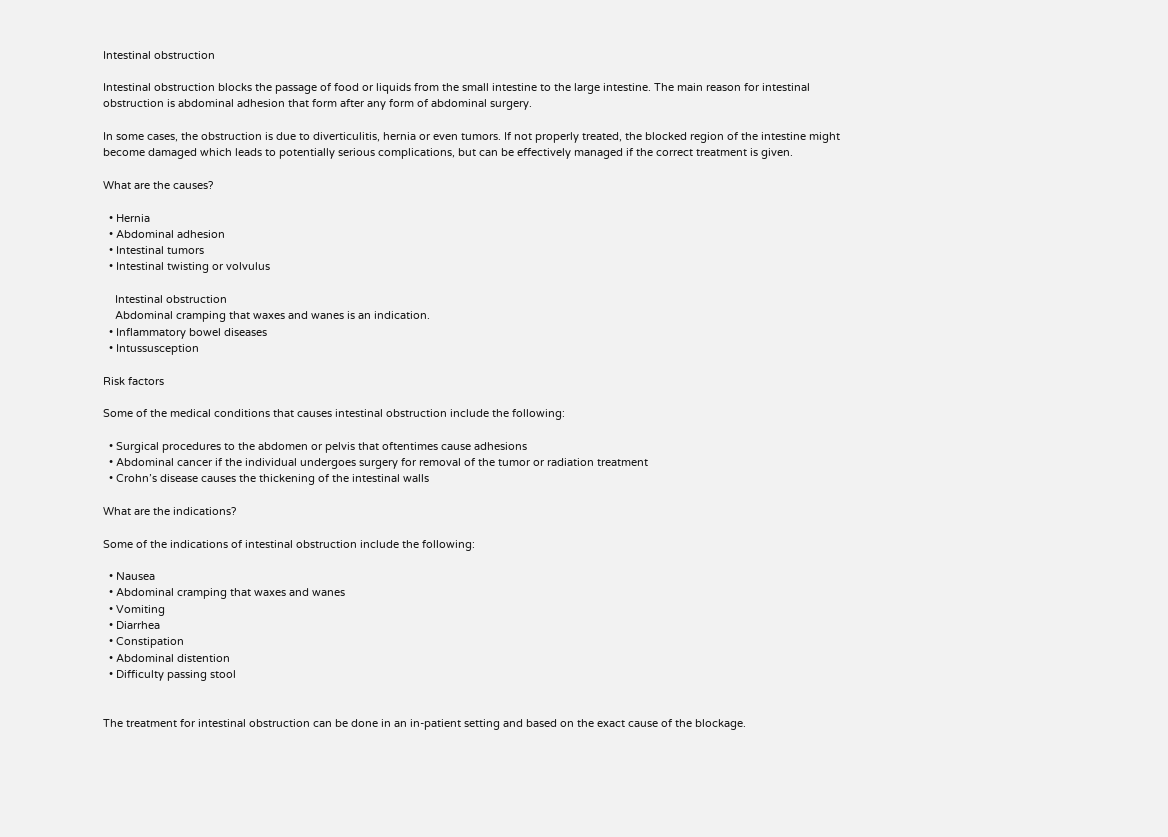Intestinal obstruction

Intestinal obstruction blocks the passage of food or liquids from the small intestine to the large intestine. The main reason for intestinal obstruction is abdominal adhesion that form after any form of abdominal surgery.

In some cases, the obstruction is due to diverticulitis, hernia or even tumors. If not properly treated, the blocked region of the intestine might become damaged which leads to potentially serious complications, but can be effectively managed if the correct treatment is given.

What are the causes?

  • Hernia
  • Abdominal adhesion
  • Intestinal tumors
  • Intestinal twisting or volvulus

    Intestinal obstruction
    Abdominal cramping that waxes and wanes is an indication.
  • Inflammatory bowel diseases
  • Intussusception

Risk factors

Some of the medical conditions that causes intestinal obstruction include the following:

  • Surgical procedures to the abdomen or pelvis that oftentimes cause adhesions
  • Abdominal cancer if the individual undergoes surgery for removal of the tumor or radiation treatment
  • Crohn’s disease causes the thickening of the intestinal walls

What are the indications?

Some of the indications of intestinal obstruction include the following:

  • Nausea
  • Abdominal cramping that waxes and wanes
  • Vomiting
  • Diarrhea
  • Constipation
  • Abdominal distention
  • Difficulty passing stool


The treatment for intestinal obstruction can be done in an in-patient setting and based on the exact cause of the blockage.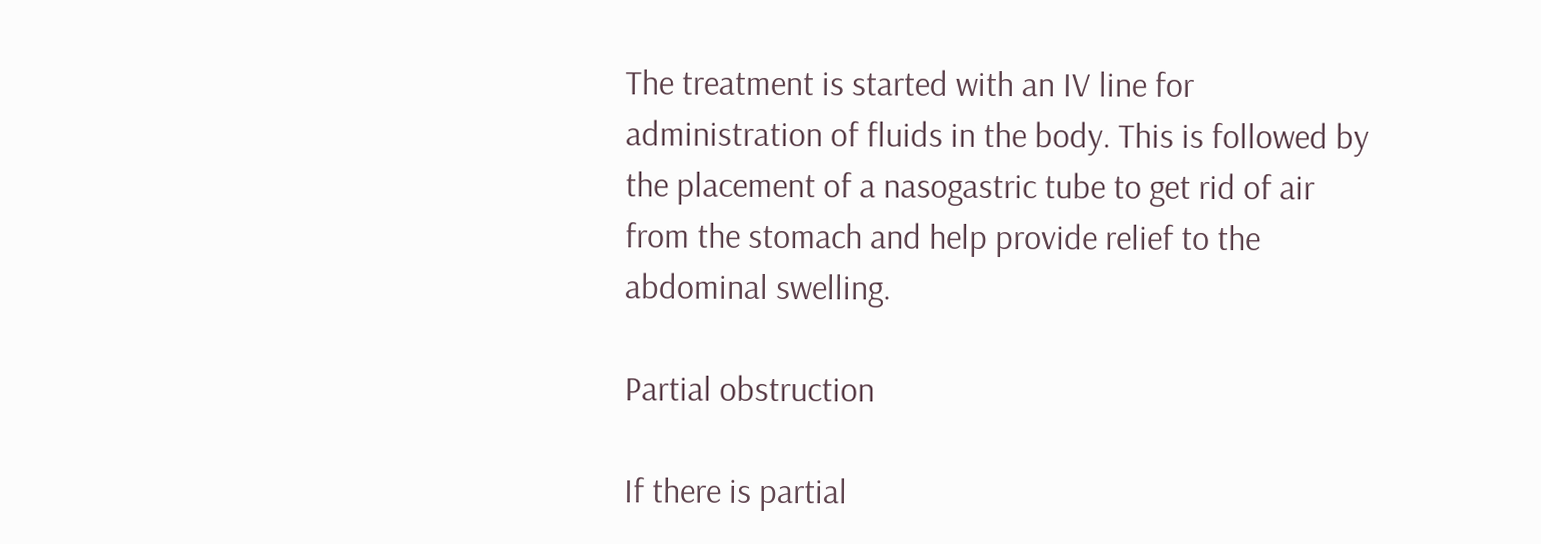The treatment is started with an IV line for administration of fluids in the body. This is followed by the placement of a nasogastric tube to get rid of air from the stomach and help provide relief to the abdominal swelling.

Partial obstruction

If there is partial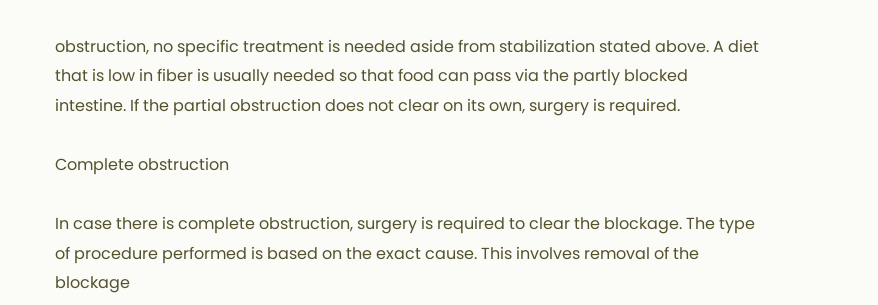obstruction, no specific treatment is needed aside from stabilization stated above. A diet that is low in fiber is usually needed so that food can pass via the partly blocked intestine. If the partial obstruction does not clear on its own, surgery is required.

Complete obstruction

In case there is complete obstruction, surgery is required to clear the blockage. The type of procedure performed is based on the exact cause. This involves removal of the blockage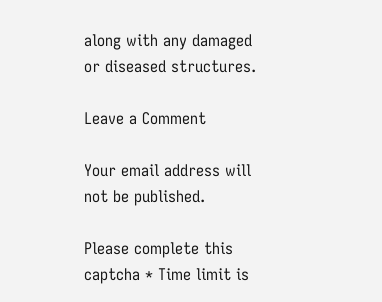along with any damaged or diseased structures.

Leave a Comment

Your email address will not be published.

Please complete this captcha * Time limit is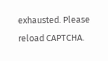exhausted. Please reload CAPTCHA.